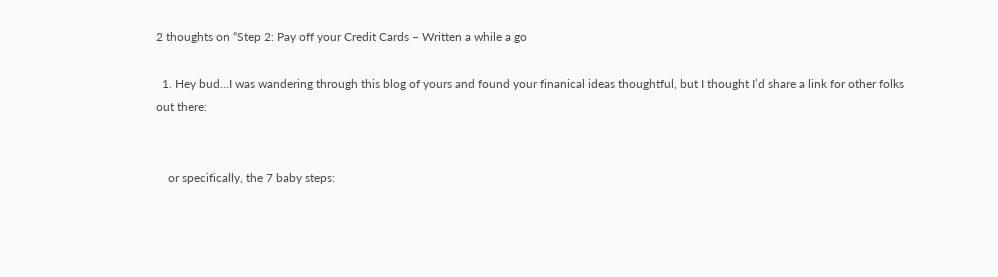2 thoughts on “Step 2: Pay off your Credit Cards – Written a while a go

  1. Hey bud…I was wandering through this blog of yours and found your finanical ideas thoughtful, but I thought I’d share a link for other folks out there:


    or specifically, the 7 baby steps: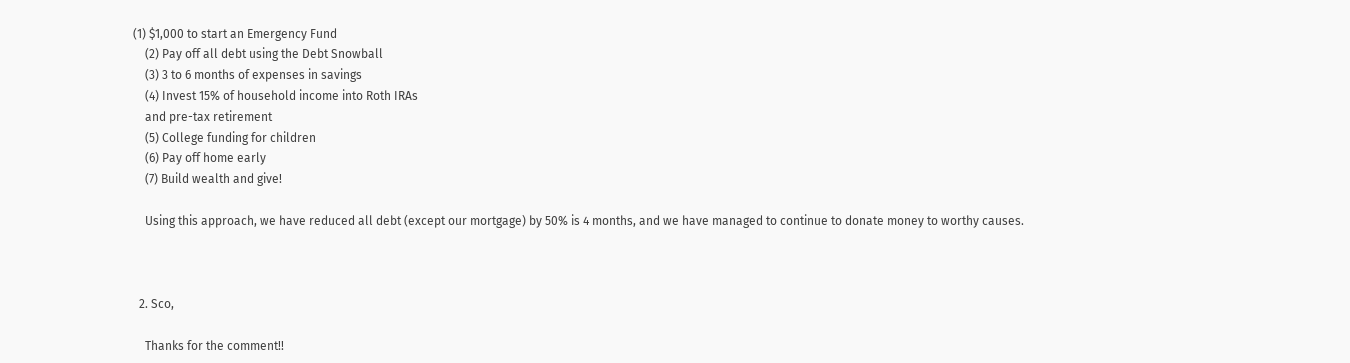(1) $1,000 to start an Emergency Fund
    (2) Pay off all debt using the Debt Snowball
    (3) 3 to 6 months of expenses in savings
    (4) Invest 15% of household income into Roth IRAs
    and pre-tax retirement
    (5) College funding for children
    (6) Pay off home early
    (7) Build wealth and give!

    Using this approach, we have reduced all debt (except our mortgage) by 50% is 4 months, and we have managed to continue to donate money to worthy causes.



  2. Sco,

    Thanks for the comment!!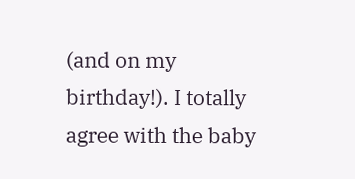(and on my birthday!). I totally agree with the baby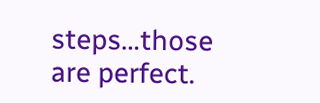steps…those are perfect.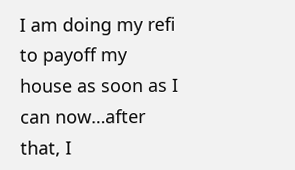I am doing my refi to payoff my house as soon as I can now…after that, I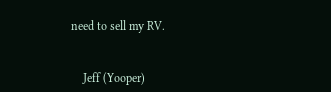need to sell my RV.


    Jeff (Yooper)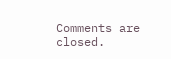Comments are closed.